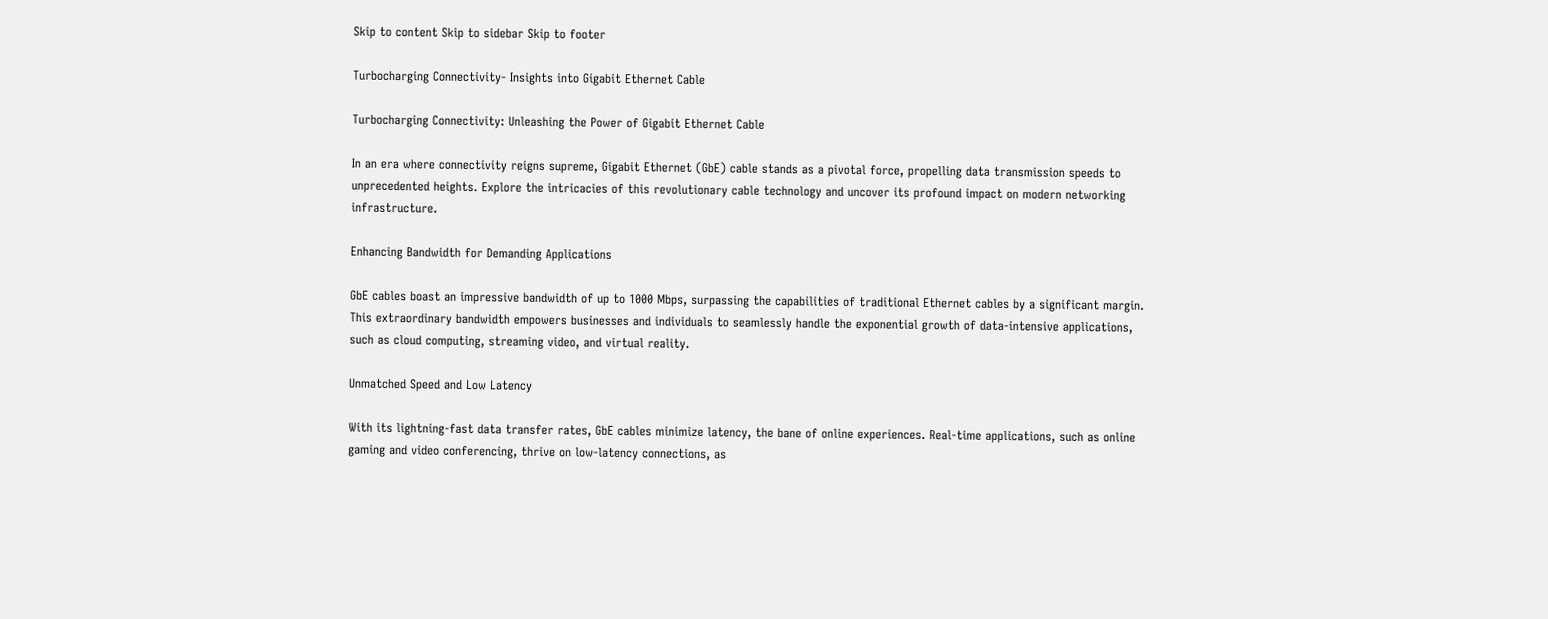Skip to content Skip to sidebar Skip to footer

Turbocharging Connectivity- Insights into Gigabit Ethernet Cable

Turbocharging Connectivity: Unleashing the Power of Gigabit Ethernet Cable

In an era where connectivity reigns supreme, Gigabit Ethernet (GbE) cable stands as a pivotal force, propelling data transmission speeds to unprecedented heights. Explore the intricacies of this revolutionary cable technology and uncover its profound impact on modern networking infrastructure.

Enhancing Bandwidth for Demanding Applications

GbE cables boast an impressive bandwidth of up to 1000 Mbps, surpassing the capabilities of traditional Ethernet cables by a significant margin. This extraordinary bandwidth empowers businesses and individuals to seamlessly handle the exponential growth of data-intensive applications, such as cloud computing, streaming video, and virtual reality.

Unmatched Speed and Low Latency

With its lightning-fast data transfer rates, GbE cables minimize latency, the bane of online experiences. Real-time applications, such as online gaming and video conferencing, thrive on low-latency connections, as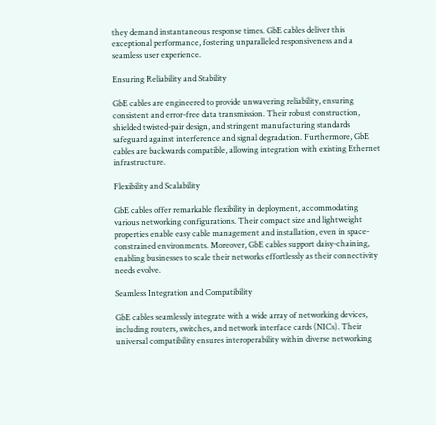they demand instantaneous response times. GbE cables deliver this exceptional performance, fostering unparalleled responsiveness and a seamless user experience.

Ensuring Reliability and Stability

GbE cables are engineered to provide unwavering reliability, ensuring consistent and error-free data transmission. Their robust construction, shielded twisted-pair design, and stringent manufacturing standards safeguard against interference and signal degradation. Furthermore, GbE cables are backwards compatible, allowing integration with existing Ethernet infrastructure.

Flexibility and Scalability

GbE cables offer remarkable flexibility in deployment, accommodating various networking configurations. Their compact size and lightweight properties enable easy cable management and installation, even in space-constrained environments. Moreover, GbE cables support daisy-chaining, enabling businesses to scale their networks effortlessly as their connectivity needs evolve.

Seamless Integration and Compatibility

GbE cables seamlessly integrate with a wide array of networking devices, including routers, switches, and network interface cards (NICs). Their universal compatibility ensures interoperability within diverse networking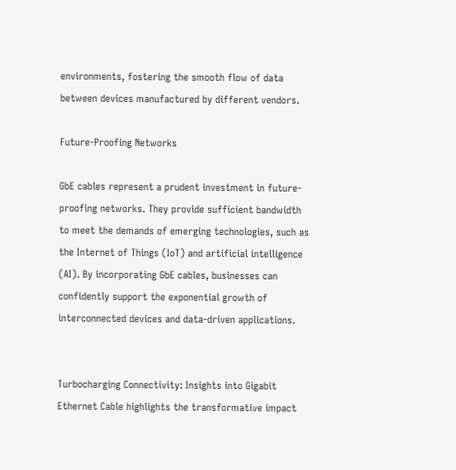environments, fostering the smooth flow of data between devices manufactured by different vendors.

Future-Proofing Networks

GbE cables represent a prudent investment in future-proofing networks. They provide sufficient bandwidth to meet the demands of emerging technologies, such as the Internet of Things (IoT) and artificial intelligence (AI). By incorporating GbE cables, businesses can confidently support the exponential growth of interconnected devices and data-driven applications.


Turbocharging Connectivity: Insights into Gigabit Ethernet Cable highlights the transformative impact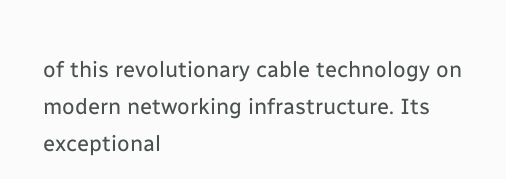of this revolutionary cable technology on modern networking infrastructure. Its exceptional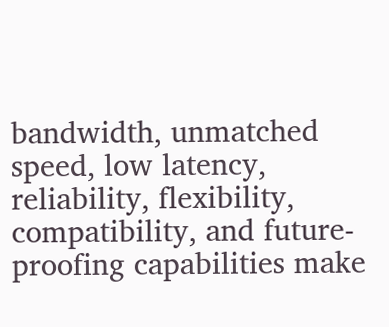bandwidth, unmatched speed, low latency, reliability, flexibility, compatibility, and future-proofing capabilities make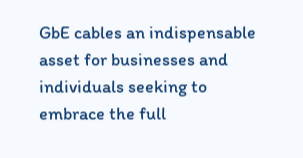GbE cables an indispensable asset for businesses and individuals seeking to embrace the full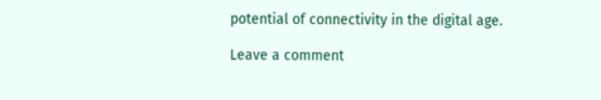potential of connectivity in the digital age.

Leave a comment